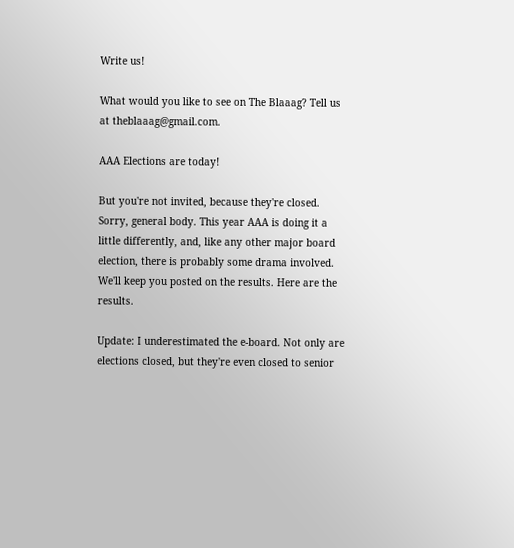Write us!

What would you like to see on The Blaaag? Tell us at theblaaag@gmail.com.

AAA Elections are today!

But you're not invited, because they're closed. Sorry, general body. This year AAA is doing it a little differently, and, like any other major board election, there is probably some drama involved. We'll keep you posted on the results. Here are the results.

Update: I underestimated the e-board. Not only are elections closed, but they're even closed to senior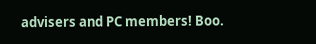advisers and PC members! Boo.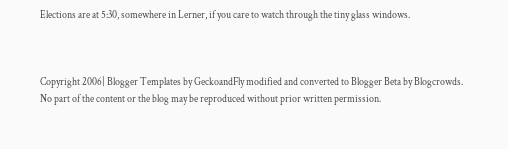Elections are at 5:30, somewhere in Lerner, if you care to watch through the tiny glass windows.



Copyright 2006| Blogger Templates by GeckoandFly modified and converted to Blogger Beta by Blogcrowds.
No part of the content or the blog may be reproduced without prior written permission.